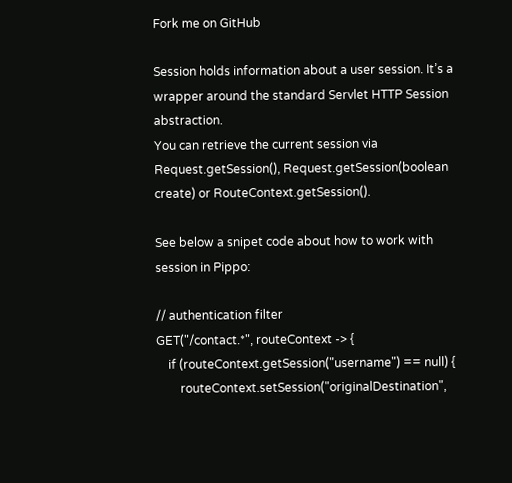Fork me on GitHub

Session holds information about a user session. It’s a wrapper around the standard Servlet HTTP Session abstraction.
You can retrieve the current session via Request.getSession(), Request.getSession(boolean create) or RouteContext.getSession().

See below a snipet code about how to work with session in Pippo:

// authentication filter
GET("/contact.*", routeContext -> {
    if (routeContext.getSession("username") == null) {
        routeContext.setSession("originalDestination",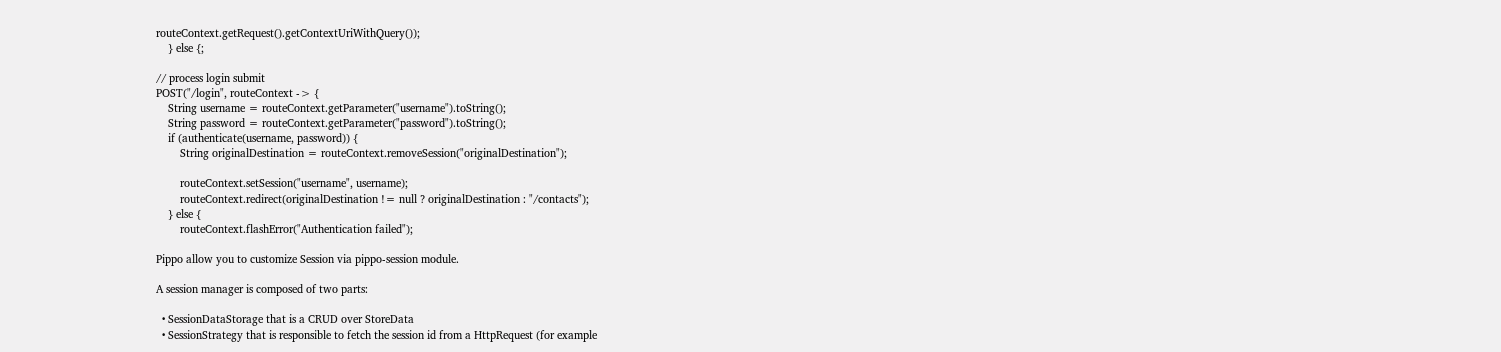routeContext.getRequest().getContextUriWithQuery());
    } else {;

// process login submit
POST("/login", routeContext -> {
    String username = routeContext.getParameter("username").toString();
    String password = routeContext.getParameter("password").toString();
    if (authenticate(username, password)) {
        String originalDestination = routeContext.removeSession("originalDestination");

        routeContext.setSession("username", username);
        routeContext.redirect(originalDestination != null ? originalDestination : "/contacts");
    } else {
        routeContext.flashError("Authentication failed");

Pippo allow you to customize Session via pippo-session module.

A session manager is composed of two parts:

  • SessionDataStorage that is a CRUD over StoreData
  • SessionStrategy that is responsible to fetch the session id from a HttpRequest (for example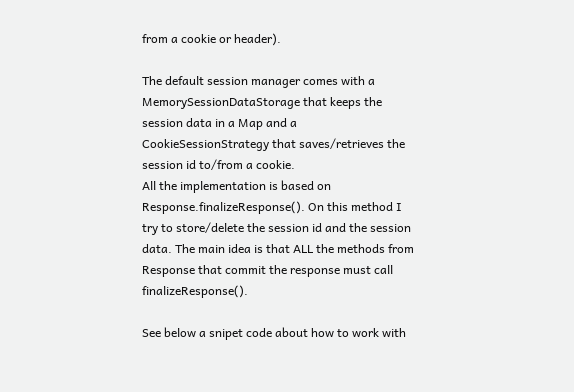from a cookie or header).

The default session manager comes with a MemorySessionDataStorage that keeps the session data in a Map and a CookieSessionStrategy that saves/retrieves the session id to/from a cookie.
All the implementation is based on Response.finalizeResponse(). On this method I try to store/delete the session id and the session data. The main idea is that ALL the methods from Response that commit the response must call finalizeResponse().

See below a snipet code about how to work with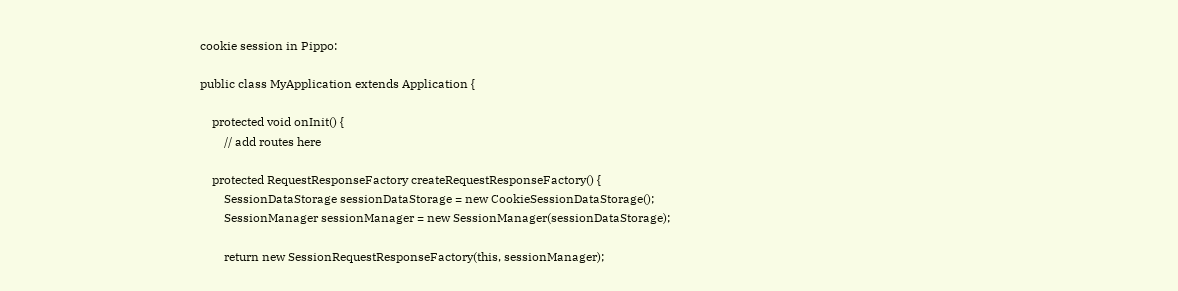cookie session in Pippo:

public class MyApplication extends Application {

    protected void onInit() {
        // add routes here

    protected RequestResponseFactory createRequestResponseFactory() {
        SessionDataStorage sessionDataStorage = new CookieSessionDataStorage();
        SessionManager sessionManager = new SessionManager(sessionDataStorage);

        return new SessionRequestResponseFactory(this, sessionManager);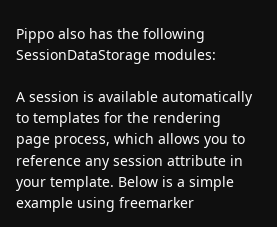Pippo also has the following SessionDataStorage modules:

A session is available automatically to templates for the rendering page process, which allows you to reference any session attribute in your template. Below is a simple example using freemarker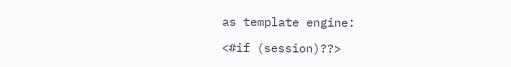as template engine:

<#if (session)??>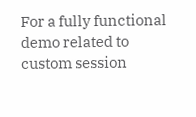For a fully functional demo related to custom session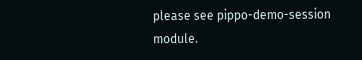please see pippo-demo-session module.